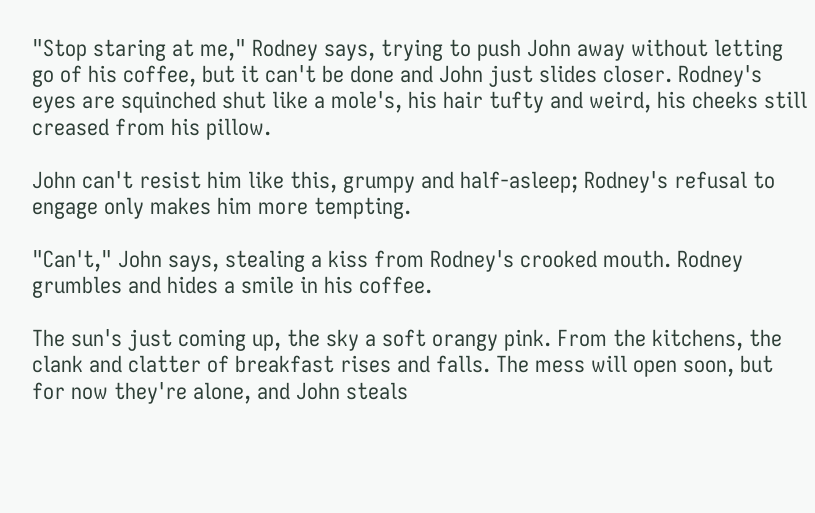"Stop staring at me," Rodney says, trying to push John away without letting go of his coffee, but it can't be done and John just slides closer. Rodney's eyes are squinched shut like a mole's, his hair tufty and weird, his cheeks still creased from his pillow.

John can't resist him like this, grumpy and half-asleep; Rodney's refusal to engage only makes him more tempting.

"Can't," John says, stealing a kiss from Rodney's crooked mouth. Rodney grumbles and hides a smile in his coffee.

The sun's just coming up, the sky a soft orangy pink. From the kitchens, the clank and clatter of breakfast rises and falls. The mess will open soon, but for now they're alone, and John steals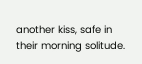another kiss, safe in their morning solitude.